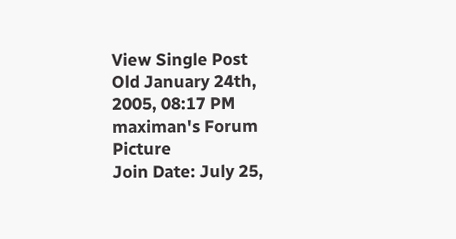View Single Post
Old January 24th, 2005, 08:17 PM
maximan's Forum Picture
Join Date: July 25,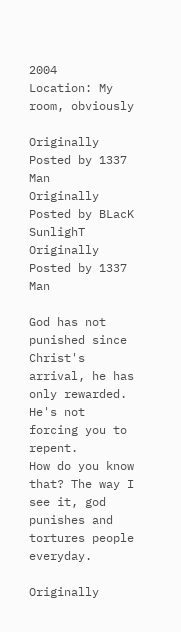2004
Location: My room, obviously

Originally Posted by 1337 Man
Originally Posted by BLacK SunlighT
Originally Posted by 1337 Man

God has not punished since Christ's arrival, he has only rewarded. He's not forcing you to repent.
How do you know that? The way I see it, god punishes and tortures people everyday.

Originally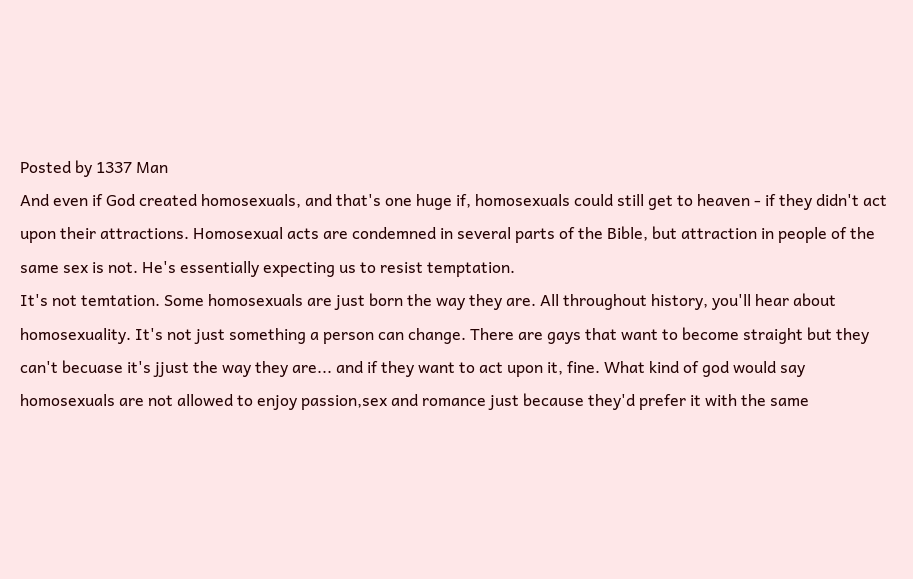Posted by 1337 Man
And even if God created homosexuals, and that's one huge if, homosexuals could still get to heaven - if they didn't act upon their attractions. Homosexual acts are condemned in several parts of the Bible, but attraction in people of the same sex is not. He's essentially expecting us to resist temptation.
It's not temtation. Some homosexuals are just born the way they are. All throughout history, you'll hear about homosexuality. It's not just something a person can change. There are gays that want to become straight but they can't becuase it's jjust the way they are... and if they want to act upon it, fine. What kind of god would say homosexuals are not allowed to enjoy passion,sex and romance just because they'd prefer it with the same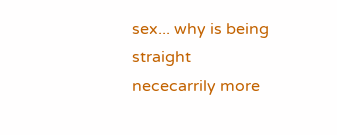sex... why is being straight nececarrily more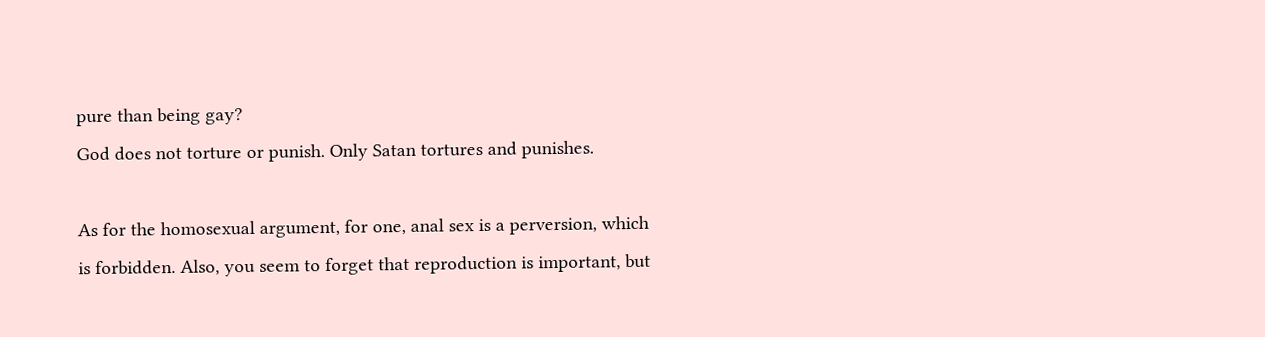pure than being gay?
God does not torture or punish. Only Satan tortures and punishes.

As for the homosexual argument, for one, anal sex is a perversion, which is forbidden. Also, you seem to forget that reproduction is important, but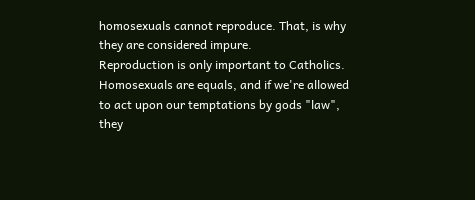homosexuals cannot reproduce. That, is why they are considered impure.
Reproduction is only important to Catholics. Homosexuals are equals, and if we're allowed to act upon our temptations by gods "law", they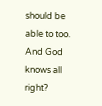should be able to too. And God knows all right?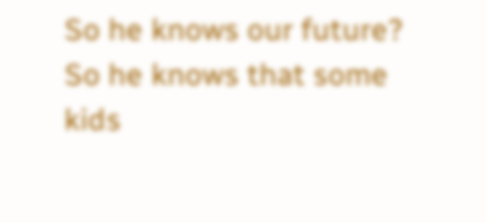So he knows our future? So he knows that some kids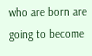who are born are going to become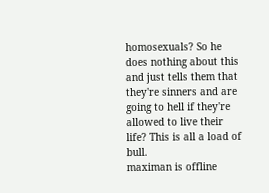homosexuals? So he does nothing about this and just tells them that they're sinners and are going to hell if they're allowed to live their life? This is all a load of bull.
maximan is offline